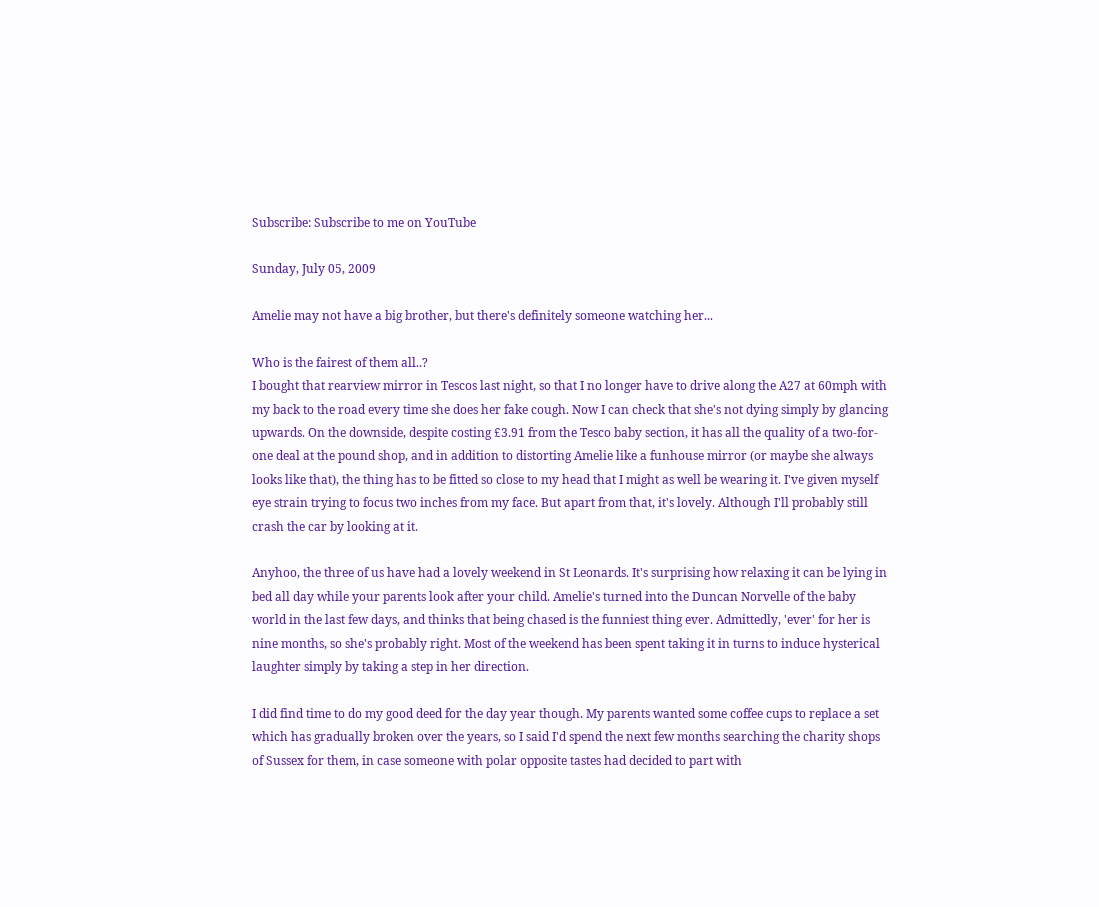Subscribe: Subscribe to me on YouTube

Sunday, July 05, 2009

Amelie may not have a big brother, but there's definitely someone watching her...

Who is the fairest of them all..?
I bought that rearview mirror in Tescos last night, so that I no longer have to drive along the A27 at 60mph with my back to the road every time she does her fake cough. Now I can check that she's not dying simply by glancing upwards. On the downside, despite costing £3.91 from the Tesco baby section, it has all the quality of a two-for-one deal at the pound shop, and in addition to distorting Amelie like a funhouse mirror (or maybe she always looks like that), the thing has to be fitted so close to my head that I might as well be wearing it. I've given myself eye strain trying to focus two inches from my face. But apart from that, it's lovely. Although I'll probably still crash the car by looking at it.

Anyhoo, the three of us have had a lovely weekend in St Leonards. It's surprising how relaxing it can be lying in bed all day while your parents look after your child. Amelie's turned into the Duncan Norvelle of the baby world in the last few days, and thinks that being chased is the funniest thing ever. Admittedly, 'ever' for her is nine months, so she's probably right. Most of the weekend has been spent taking it in turns to induce hysterical laughter simply by taking a step in her direction.

I did find time to do my good deed for the day year though. My parents wanted some coffee cups to replace a set which has gradually broken over the years, so I said I'd spend the next few months searching the charity shops of Sussex for them, in case someone with polar opposite tastes had decided to part with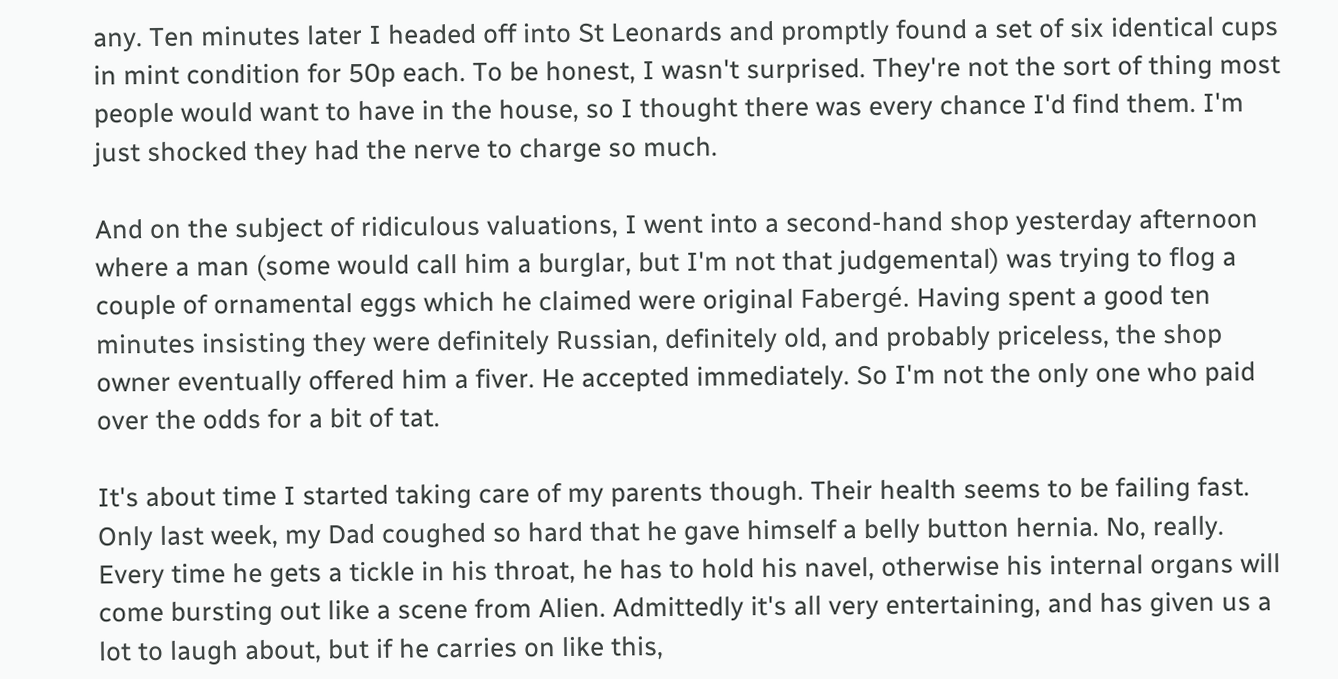any. Ten minutes later I headed off into St Leonards and promptly found a set of six identical cups in mint condition for 50p each. To be honest, I wasn't surprised. They're not the sort of thing most people would want to have in the house, so I thought there was every chance I'd find them. I'm just shocked they had the nerve to charge so much.

And on the subject of ridiculous valuations, I went into a second-hand shop yesterday afternoon where a man (some would call him a burglar, but I'm not that judgemental) was trying to flog a couple of ornamental eggs which he claimed were original Fabergé. Having spent a good ten minutes insisting they were definitely Russian, definitely old, and probably priceless, the shop owner eventually offered him a fiver. He accepted immediately. So I'm not the only one who paid over the odds for a bit of tat.

It's about time I started taking care of my parents though. Their health seems to be failing fast. Only last week, my Dad coughed so hard that he gave himself a belly button hernia. No, really. Every time he gets a tickle in his throat, he has to hold his navel, otherwise his internal organs will come bursting out like a scene from Alien. Admittedly it's all very entertaining, and has given us a lot to laugh about, but if he carries on like this,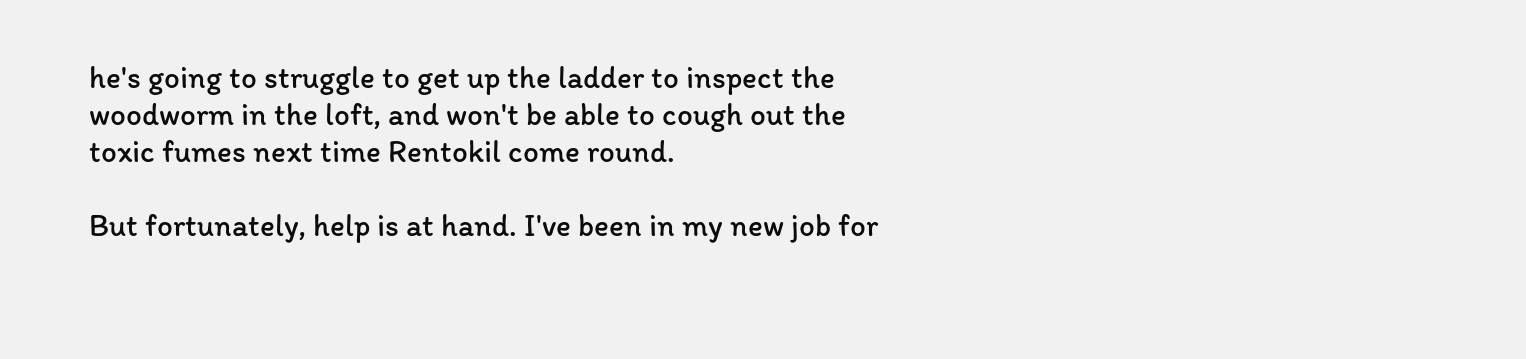he's going to struggle to get up the ladder to inspect the woodworm in the loft, and won't be able to cough out the toxic fumes next time Rentokil come round.

But fortunately, help is at hand. I've been in my new job for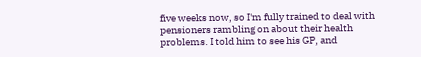five weeks now, so I'm fully trained to deal with pensioners rambling on about their health problems. I told him to see his GP, and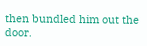then bundled him out the door.